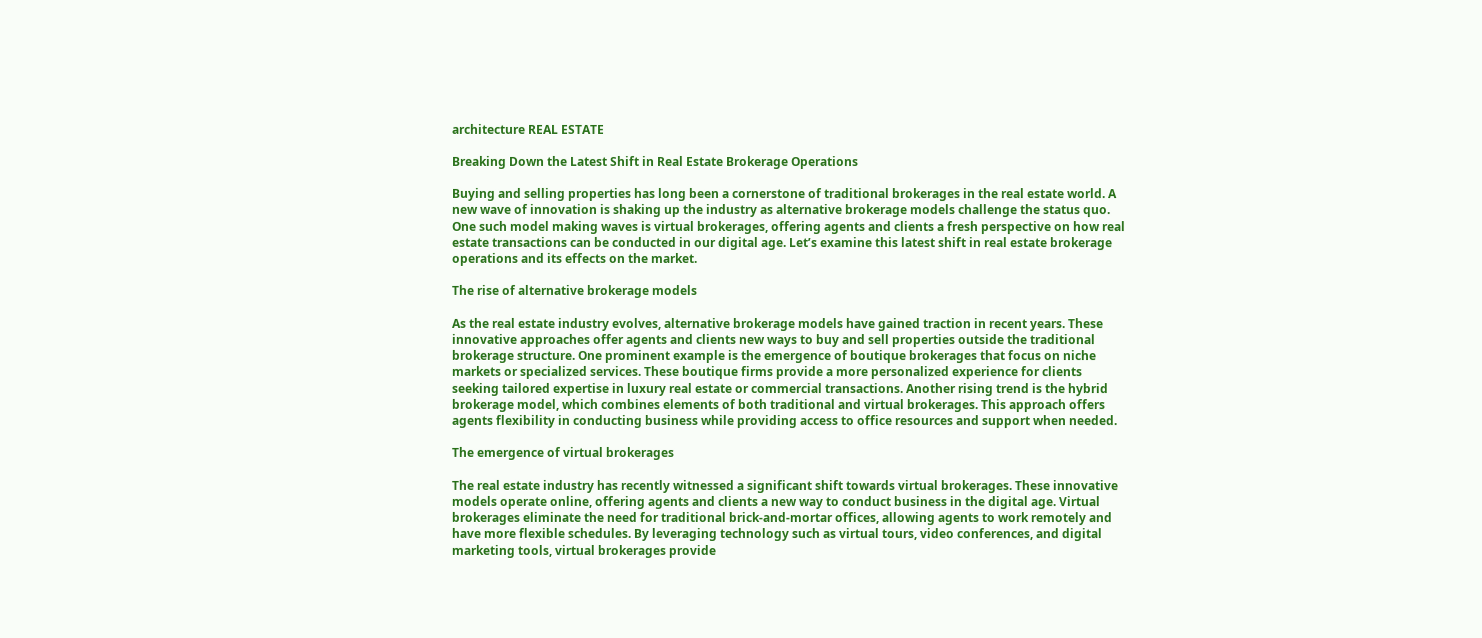architecture REAL ESTATE

Breaking Down the Latest Shift in Real Estate Brokerage Operations

Buying and selling properties has long been a cornerstone of traditional brokerages in the real estate world. A new wave of innovation is shaking up the industry as alternative brokerage models challenge the status quo. One such model making waves is virtual brokerages, offering agents and clients a fresh perspective on how real estate transactions can be conducted in our digital age. Let’s examine this latest shift in real estate brokerage operations and its effects on the market.

The rise of alternative brokerage models

As the real estate industry evolves, alternative brokerage models have gained traction in recent years. These innovative approaches offer agents and clients new ways to buy and sell properties outside the traditional brokerage structure. One prominent example is the emergence of boutique brokerages that focus on niche markets or specialized services. These boutique firms provide a more personalized experience for clients seeking tailored expertise in luxury real estate or commercial transactions. Another rising trend is the hybrid brokerage model, which combines elements of both traditional and virtual brokerages. This approach offers agents flexibility in conducting business while providing access to office resources and support when needed.

The emergence of virtual brokerages

The real estate industry has recently witnessed a significant shift towards virtual brokerages. These innovative models operate online, offering agents and clients a new way to conduct business in the digital age. Virtual brokerages eliminate the need for traditional brick-and-mortar offices, allowing agents to work remotely and have more flexible schedules. By leveraging technology such as virtual tours, video conferences, and digital marketing tools, virtual brokerages provide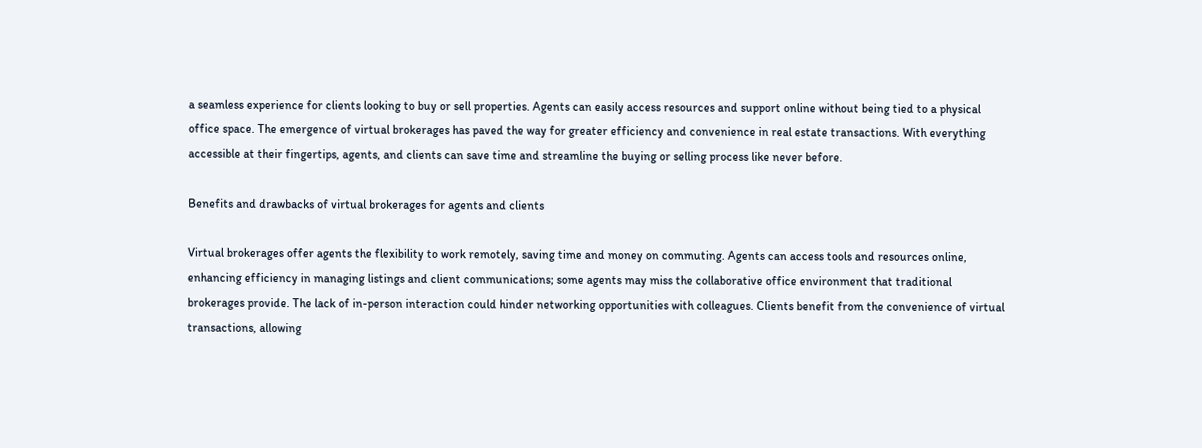a seamless experience for clients looking to buy or sell properties. Agents can easily access resources and support online without being tied to a physical office space. The emergence of virtual brokerages has paved the way for greater efficiency and convenience in real estate transactions. With everything accessible at their fingertips, agents, and clients can save time and streamline the buying or selling process like never before.

Benefits and drawbacks of virtual brokerages for agents and clients

Virtual brokerages offer agents the flexibility to work remotely, saving time and money on commuting. Agents can access tools and resources online, enhancing efficiency in managing listings and client communications; some agents may miss the collaborative office environment that traditional brokerages provide. The lack of in-person interaction could hinder networking opportunities with colleagues. Clients benefit from the convenience of virtual transactions, allowing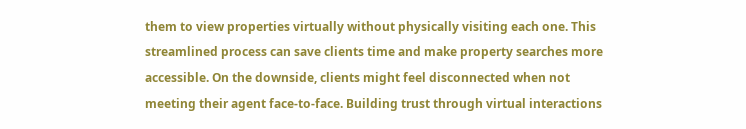them to view properties virtually without physically visiting each one. This streamlined process can save clients time and make property searches more accessible. On the downside, clients might feel disconnected when not meeting their agent face-to-face. Building trust through virtual interactions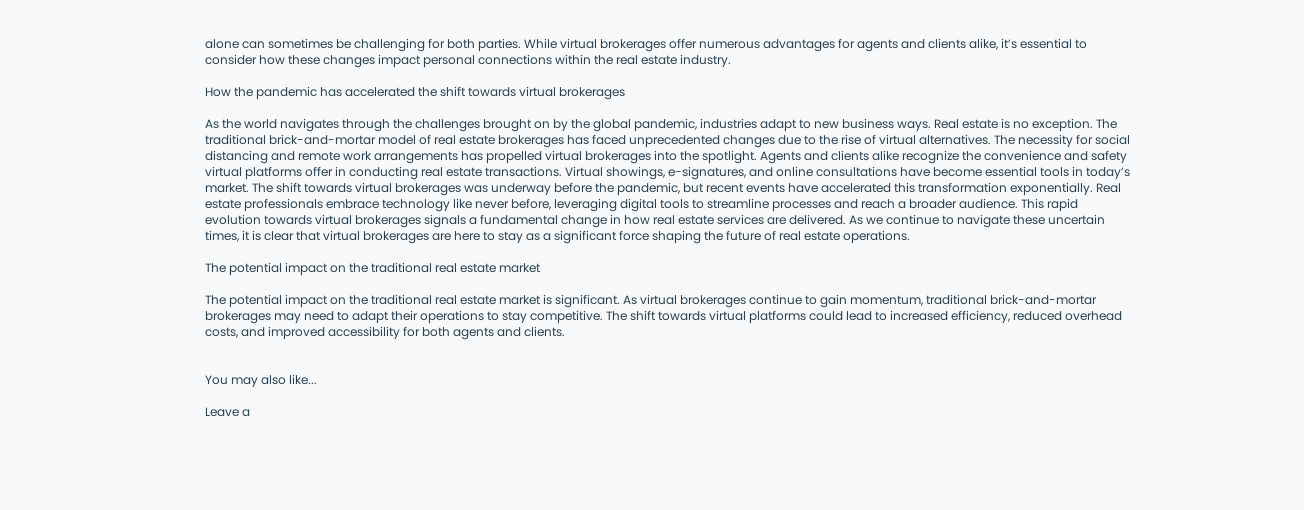alone can sometimes be challenging for both parties. While virtual brokerages offer numerous advantages for agents and clients alike, it’s essential to consider how these changes impact personal connections within the real estate industry.

How the pandemic has accelerated the shift towards virtual brokerages

As the world navigates through the challenges brought on by the global pandemic, industries adapt to new business ways. Real estate is no exception. The traditional brick-and-mortar model of real estate brokerages has faced unprecedented changes due to the rise of virtual alternatives. The necessity for social distancing and remote work arrangements has propelled virtual brokerages into the spotlight. Agents and clients alike recognize the convenience and safety virtual platforms offer in conducting real estate transactions. Virtual showings, e-signatures, and online consultations have become essential tools in today’s market. The shift towards virtual brokerages was underway before the pandemic, but recent events have accelerated this transformation exponentially. Real estate professionals embrace technology like never before, leveraging digital tools to streamline processes and reach a broader audience. This rapid evolution towards virtual brokerages signals a fundamental change in how real estate services are delivered. As we continue to navigate these uncertain times, it is clear that virtual brokerages are here to stay as a significant force shaping the future of real estate operations.

The potential impact on the traditional real estate market

The potential impact on the traditional real estate market is significant. As virtual brokerages continue to gain momentum, traditional brick-and-mortar brokerages may need to adapt their operations to stay competitive. The shift towards virtual platforms could lead to increased efficiency, reduced overhead costs, and improved accessibility for both agents and clients.


You may also like...

Leave a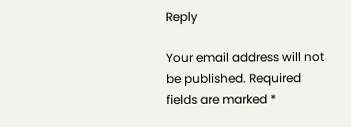Reply

Your email address will not be published. Required fields are marked *